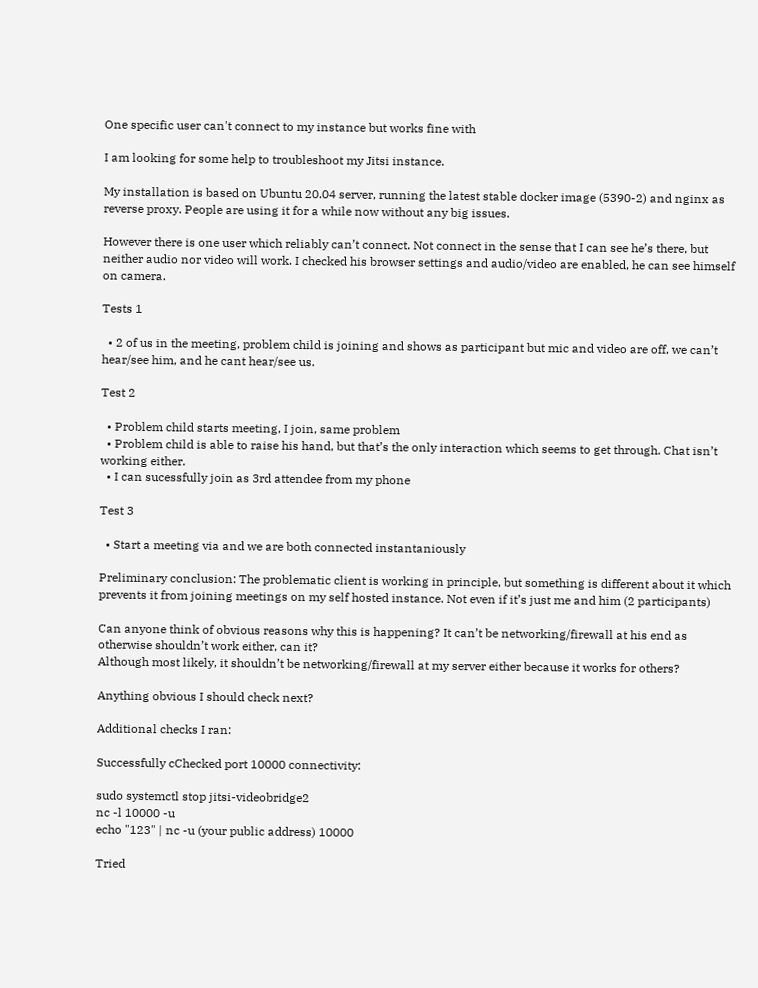One specific user can't connect to my instance but works fine with

I am looking for some help to troubleshoot my Jitsi instance.

My installation is based on Ubuntu 20.04 server, running the latest stable docker image (5390-2) and nginx as reverse proxy. People are using it for a while now without any big issues.

However there is one user which reliably can’t connect. Not connect in the sense that I can see he’s there, but neither audio nor video will work. I checked his browser settings and audio/video are enabled, he can see himself on camera.

Tests 1

  • 2 of us in the meeting, problem child is joining and shows as participant but mic and video are off, we can’t hear/see him, and he cant hear/see us.

Test 2

  • Problem child starts meeting, I join, same problem
  • Problem child is able to raise his hand, but that’s the only interaction which seems to get through. Chat isn’t working either.
  • I can sucessfully join as 3rd attendee from my phone

Test 3

  • Start a meeting via and we are both connected instantaniously

Preliminary conclusion: The problematic client is working in principle, but something is different about it which prevents it from joining meetings on my self hosted instance. Not even if it’s just me and him (2 participants)

Can anyone think of obvious reasons why this is happening? It can’t be networking/firewall at his end as otherwise shouldn’t work either, can it?
Although most likely, it shouldn’t be networking/firewall at my server either because it works for others?

Anything obvious I should check next?

Additional checks I ran:

Successfully cChecked port 10000 connectivity:

sudo systemctl stop jitsi-videobridge2
nc -l 10000 -u
echo "123" | nc -u (your public address) 10000

Tried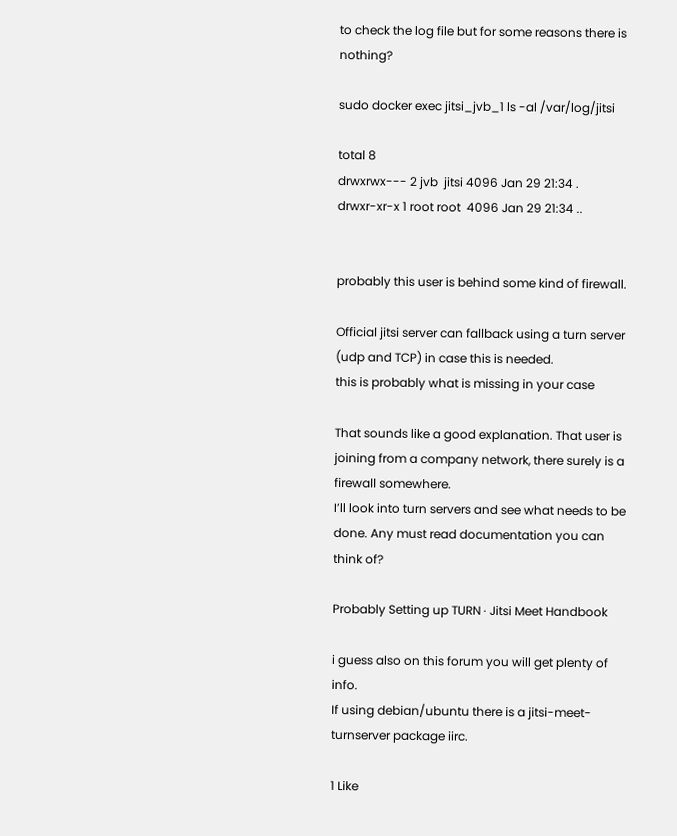to check the log file but for some reasons there is nothing?

sudo docker exec jitsi_jvb_1 ls -al /var/log/jitsi

total 8
drwxrwx--- 2 jvb  jitsi 4096 Jan 29 21:34 .
drwxr-xr-x 1 root root  4096 Jan 29 21:34 ..


probably this user is behind some kind of firewall.

Official jitsi server can fallback using a turn server (udp and TCP) in case this is needed.
this is probably what is missing in your case

That sounds like a good explanation. That user is joining from a company network, there surely is a firewall somewhere.
I’ll look into turn servers and see what needs to be done. Any must read documentation you can think of?

Probably Setting up TURN · Jitsi Meet Handbook

i guess also on this forum you will get plenty of info.
If using debian/ubuntu there is a jitsi-meet-turnserver package iirc.

1 Like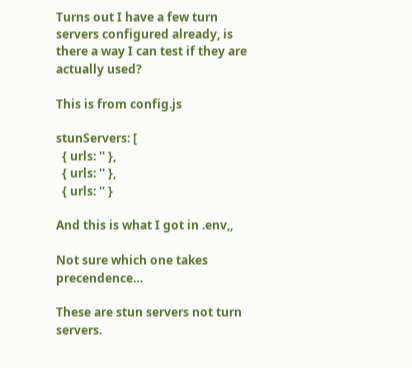Turns out I have a few turn servers configured already, is there a way I can test if they are actually used?

This is from config.js

stunServers: [
  { urls: '' },
  { urls: '' },
  { urls: '' }

And this is what I got in .env,,

Not sure which one takes precendence…

These are stun servers not turn servers.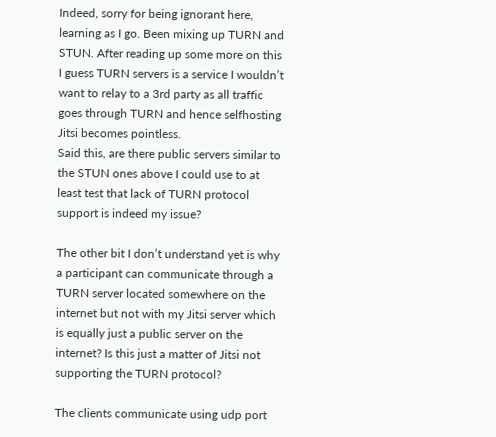Indeed, sorry for being ignorant here, learning as I go. Been mixing up TURN and STUN. After reading up some more on this I guess TURN servers is a service I wouldn’t want to relay to a 3rd party as all traffic goes through TURN and hence selfhosting Jitsi becomes pointless.
Said this, are there public servers similar to the STUN ones above I could use to at least test that lack of TURN protocol support is indeed my issue?

The other bit I don’t understand yet is why a participant can communicate through a TURN server located somewhere on the internet but not with my Jitsi server which is equally just a public server on the internet? Is this just a matter of Jitsi not supporting the TURN protocol?

The clients communicate using udp port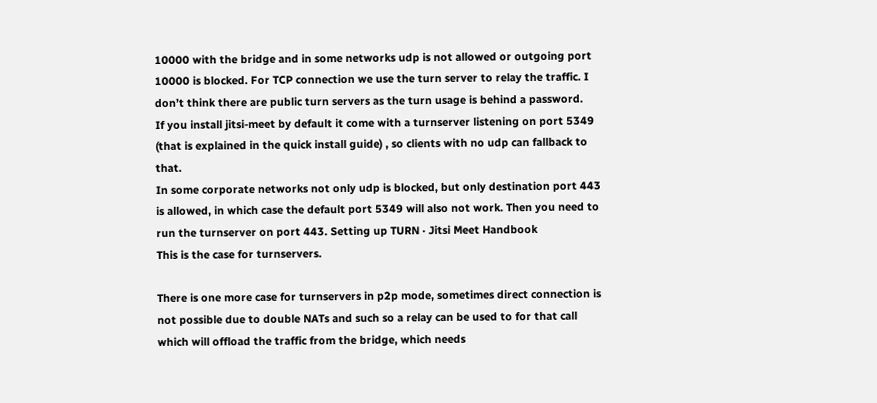10000 with the bridge and in some networks udp is not allowed or outgoing port 10000 is blocked. For TCP connection we use the turn server to relay the traffic. I don’t think there are public turn servers as the turn usage is behind a password.
If you install jitsi-meet by default it come with a turnserver listening on port 5349 (that is explained in the quick install guide) , so clients with no udp can fallback to that.
In some corporate networks not only udp is blocked, but only destination port 443 is allowed, in which case the default port 5349 will also not work. Then you need to run the turnserver on port 443. Setting up TURN · Jitsi Meet Handbook
This is the case for turnservers.

There is one more case for turnservers in p2p mode, sometimes direct connection is not possible due to double NATs and such so a relay can be used to for that call which will offload the traffic from the bridge, which needs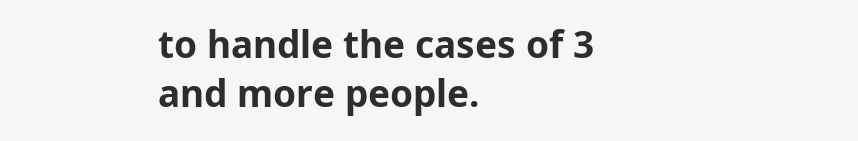to handle the cases of 3 and more people.